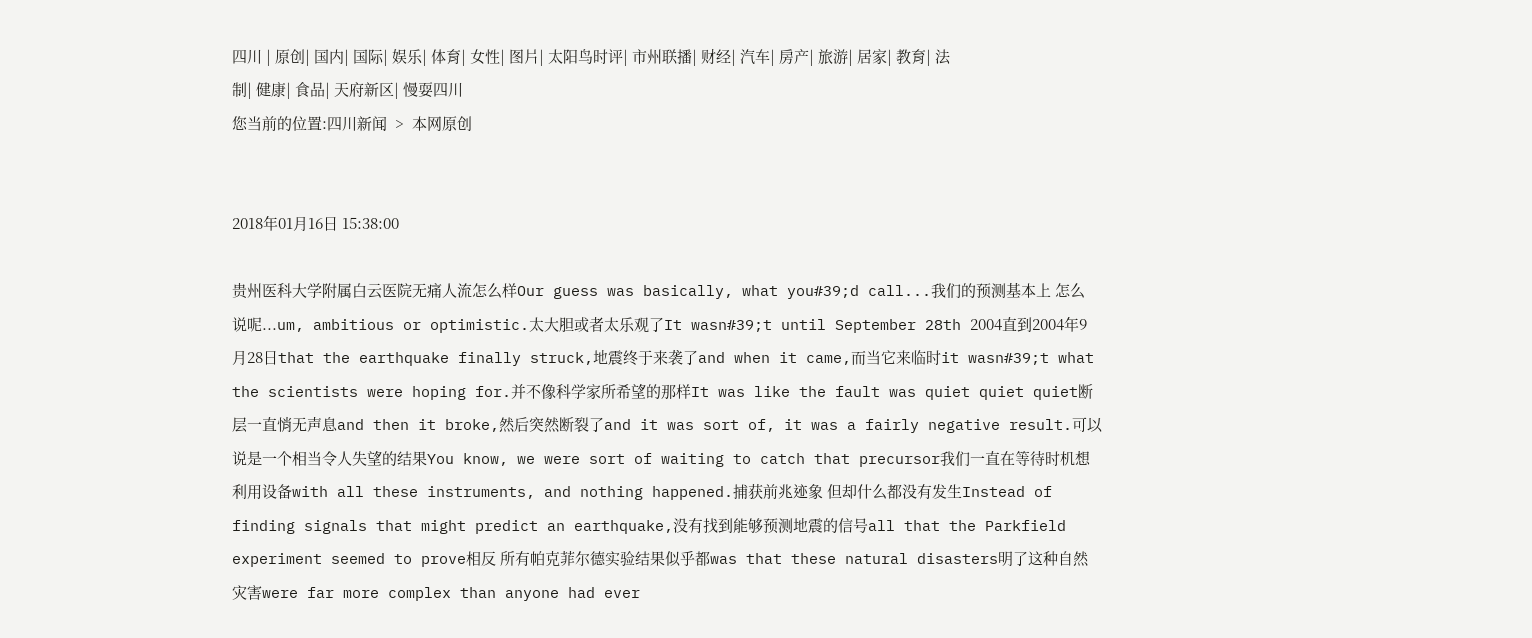四川 | 原创| 国内| 国际| 娱乐| 体育| 女性| 图片| 太阳鸟时评| 市州联播| 财经| 汽车| 房产| 旅游| 居家| 教育| 法制| 健康| 食品| 天府新区| 慢耍四川
您当前的位置:四川新闻  >  本网原创


2018年01月16日 15:38:00

贵州医科大学附属白云医院无痛人流怎么样Our guess was basically, what you#39;d call...我们的预测基本上 怎么说呢...um, ambitious or optimistic.太大胆或者太乐观了It wasn#39;t until September 28th 2004直到2004年9月28日that the earthquake finally struck,地震终于来袭了and when it came,而当它来临时it wasn#39;t what the scientists were hoping for.并不像科学家所希望的那样It was like the fault was quiet quiet quiet断层一直悄无声息and then it broke,然后突然断裂了and it was sort of, it was a fairly negative result.可以说是一个相当令人失望的结果You know, we were sort of waiting to catch that precursor我们一直在等待时机想利用设备with all these instruments, and nothing happened.捕获前兆迹象 但却什么都没有发生Instead of finding signals that might predict an earthquake,没有找到能够预测地震的信号all that the Parkfield experiment seemed to prove相反 所有帕克菲尔德实验结果似乎都was that these natural disasters明了这种自然灾害were far more complex than anyone had ever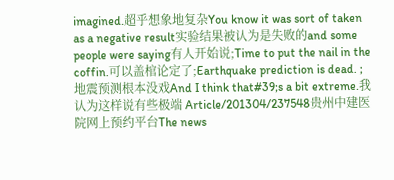imagined.超乎想象地复杂You know it was sort of taken as a negative result实验结果被认为是失败的and some people were saying有人开始说;Time to put the nail in the coffin.可以盖棺论定了;Earthquake prediction is dead. ;地震预测根本没戏And I think that#39;s a bit extreme.我认为这样说有些极端 Article/201304/237548贵州中建医院网上预约平台The news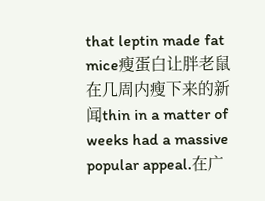that leptin made fat mice瘦蛋白让胖老鼠在几周内瘦下来的新闻thin in a matter of weeks had a massive popular appeal.在广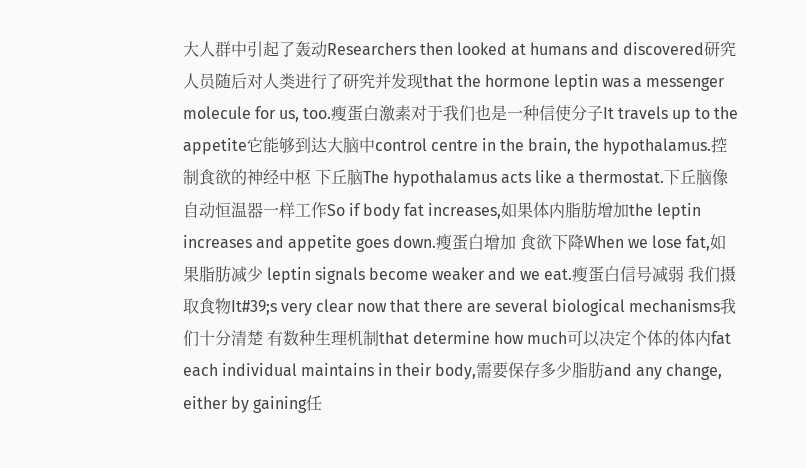大人群中引起了轰动Researchers then looked at humans and discovered研究人员随后对人类进行了研究并发现that the hormone leptin was a messenger molecule for us, too.瘦蛋白激素对于我们也是一种信使分子It travels up to the appetite它能够到达大脑中control centre in the brain, the hypothalamus.控制食欲的神经中枢 下丘脑The hypothalamus acts like a thermostat.下丘脑像自动恒温器一样工作So if body fat increases,如果体内脂肪增加the leptin increases and appetite goes down.瘦蛋白增加 食欲下降When we lose fat,如果脂肪减少 leptin signals become weaker and we eat.瘦蛋白信号减弱 我们摄取食物It#39;s very clear now that there are several biological mechanisms我们十分清楚 有数种生理机制that determine how much可以决定个体的体内fat each individual maintains in their body,需要保存多少脂肪and any change, either by gaining任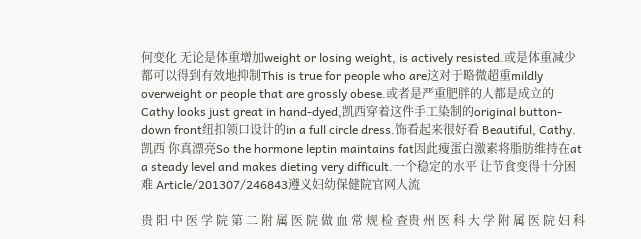何变化 无论是体重增加weight or losing weight, is actively resisted.或是体重减少 都可以得到有效地抑制This is true for people who are这对于略微超重mildly overweight or people that are grossly obese.或者是严重肥胖的人都是成立的Cathy looks just great in hand-dyed,凯西穿着这件手工染制的original button-down front纽扣领口设计的in a full circle dress.饰看起来很好看 Beautiful, Cathy.凯西 你真漂亮So the hormone leptin maintains fat因此瘦蛋白激素将脂肪维持在at a steady level and makes dieting very difficult.一个稳定的水平 让节食变得十分困难 Article/201307/246843遵义妇幼保健院官网人流

贵 阳 中 医 学 院 第 二 附 属 医 院 做 血 常 规 检 查贵 州 医 科 大 学 附 属 医 院 妇 科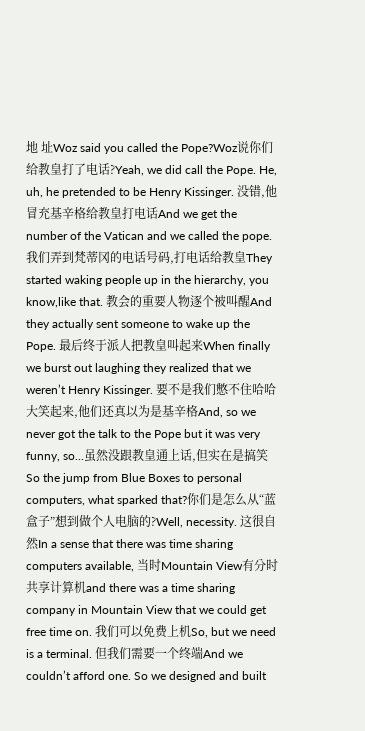地 址Woz said you called the Pope?Woz说你们给教皇打了电话?Yeah, we did call the Pope. He, uh, he pretended to be Henry Kissinger. 没错,他冒充基辛格给教皇打电话And we get the number of the Vatican and we called the pope. 我们弄到梵蒂冈的电话号码,打电话给教皇They started waking people up in the hierarchy, you know,like that. 教会的重要人物逐个被叫醒And they actually sent someone to wake up the Pope. 最后终于派人把教皇叫起来When finally we burst out laughing they realized that we weren’t Henry Kissinger. 要不是我们憋不住哈哈大笑起来,他们还真以为是基辛格And, so we never got the talk to the Pope but it was very funny, so...虽然没跟教皇通上话,但实在是搞笑So the jump from Blue Boxes to personal computers, what sparked that?你们是怎么从“蓝盒子”想到做个人电脑的?Well, necessity. 这很自然In a sense that there was time sharing computers available, 当时Mountain View有分时共享计算机and there was a time sharing company in Mountain View that we could get free time on. 我们可以免费上机So, but we need is a terminal. 但我们需要一个终端And we couldn’t afford one. So we designed and built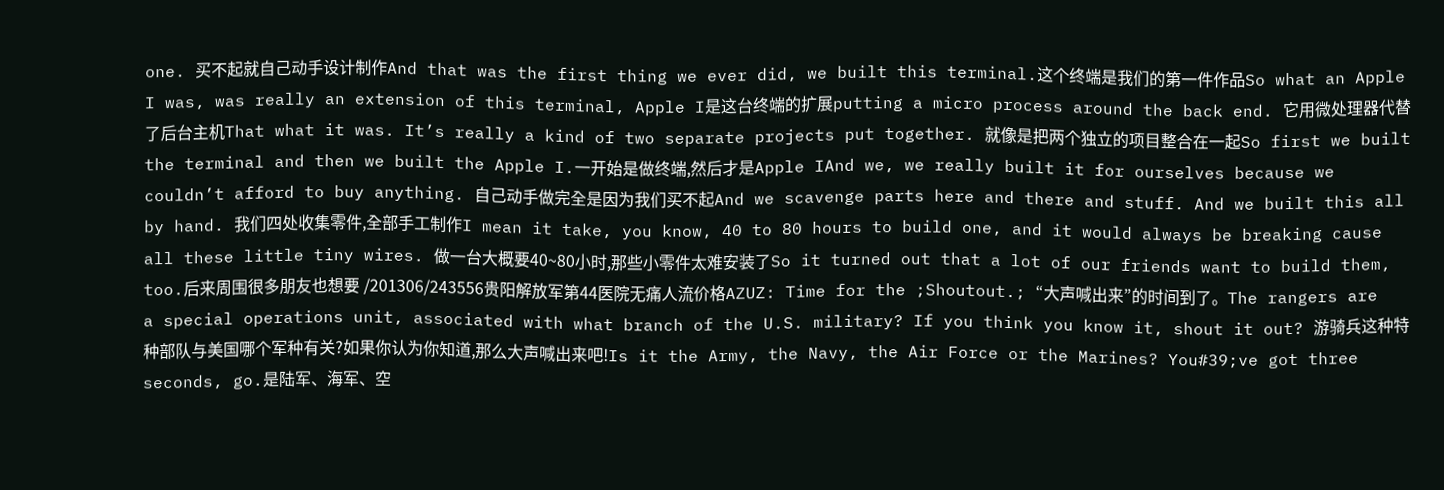one. 买不起就自己动手设计制作And that was the first thing we ever did, we built this terminal.这个终端是我们的第一件作品So what an Apple I was, was really an extension of this terminal, Apple I是这台终端的扩展putting a micro process around the back end. 它用微处理器代替了后台主机That what it was. It’s really a kind of two separate projects put together. 就像是把两个独立的项目整合在一起So first we built the terminal and then we built the Apple I.一开始是做终端,然后才是Apple IAnd we, we really built it for ourselves because we couldn’t afford to buy anything. 自己动手做完全是因为我们买不起And we scavenge parts here and there and stuff. And we built this all by hand. 我们四处收集零件,全部手工制作I mean it take, you know, 40 to 80 hours to build one, and it would always be breaking cause all these little tiny wires. 做一台大概要40~80小时,那些小零件太难安装了So it turned out that a lot of our friends want to build them, too.后来周围很多朋友也想要 /201306/243556贵阳解放军第44医院无痛人流价格AZUZ: Time for the ;Shoutout.; “大声喊出来”的时间到了。The rangers are a special operations unit, associated with what branch of the U.S. military? If you think you know it, shout it out? 游骑兵这种特种部队与美国哪个军种有关?如果你认为你知道,那么大声喊出来吧!Is it the Army, the Navy, the Air Force or the Marines? You#39;ve got three seconds, go.是陆军、海军、空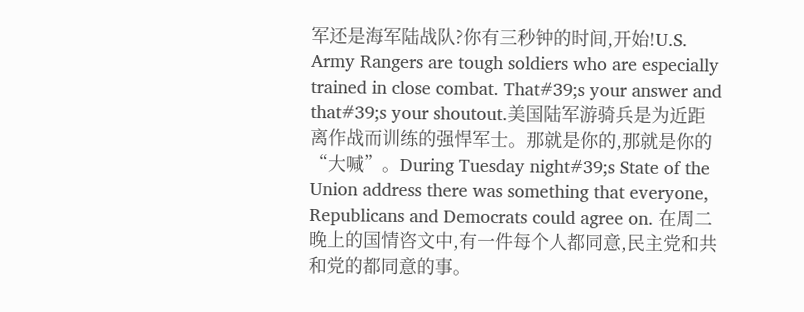军还是海军陆战队?你有三秒钟的时间,开始!U.S. Army Rangers are tough soldiers who are especially trained in close combat. That#39;s your answer and that#39;s your shoutout.美国陆军游骑兵是为近距离作战而训练的强悍军士。那就是你的,那就是你的“大喊”。During Tuesday night#39;s State of the Union address there was something that everyone, Republicans and Democrats could agree on. 在周二晚上的国情咨文中,有一件每个人都同意,民主党和共和党的都同意的事。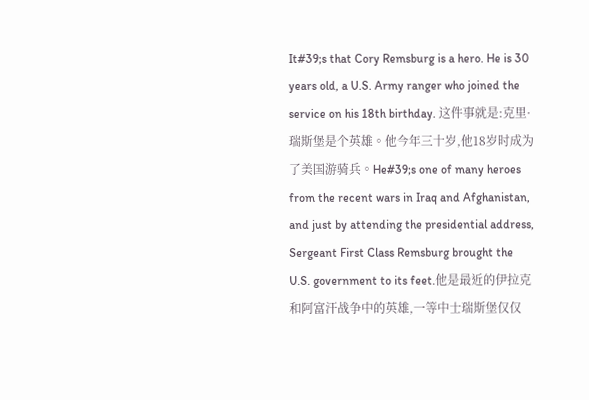It#39;s that Cory Remsburg is a hero. He is 30 years old, a U.S. Army ranger who joined the service on his 18th birthday. 这件事就是:克里·瑞斯堡是个英雄。他今年三十岁,他18岁时成为了美国游骑兵。He#39;s one of many heroes from the recent wars in Iraq and Afghanistan, and just by attending the presidential address, Sergeant First Class Remsburg brought the U.S. government to its feet.他是最近的伊拉克和阿富汗战争中的英雄,一等中士瑞斯堡仅仅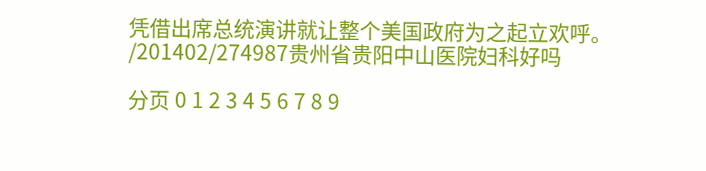凭借出席总统演讲就让整个美国政府为之起立欢呼。 /201402/274987贵州省贵阳中山医院妇科好吗

分页 0 1 2 3 4 5 6 7 8 9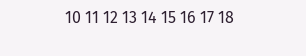10 11 12 13 14 15 16 17 18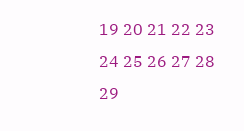19 20 21 22 23 24 25 26 27 28 29